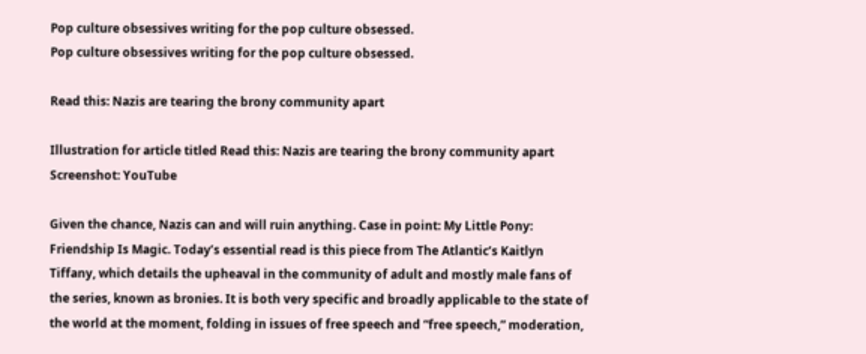Pop culture obsessives writing for the pop culture obsessed.
Pop culture obsessives writing for the pop culture obsessed.

Read this: Nazis are tearing the brony community apart

Illustration for article titled Read this: Nazis are tearing the brony community apart
Screenshot: YouTube

Given the chance, Nazis can and will ruin anything. Case in point: My Little Pony: Friendship Is Magic. Today’s essential read is this piece from The Atlantic’s Kaitlyn Tiffany, which details the upheaval in the community of adult and mostly male fans of the series, known as bronies. It is both very specific and broadly applicable to the state of the world at the moment, folding in issues of free speech and “free speech,” moderation,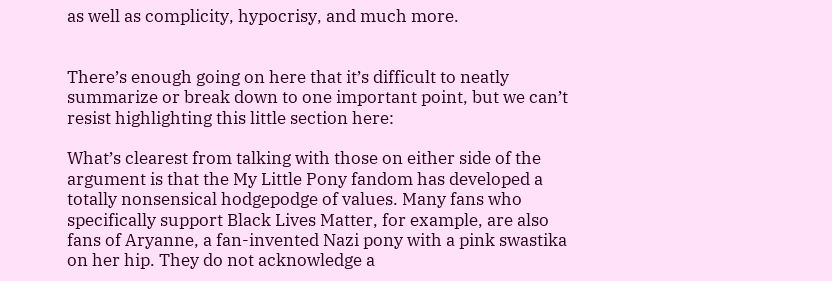as well as complicity, hypocrisy, and much more.


There’s enough going on here that it’s difficult to neatly summarize or break down to one important point, but we can’t resist highlighting this little section here:

What’s clearest from talking with those on either side of the argument is that the My Little Pony fandom has developed a totally nonsensical hodgepodge of values. Many fans who specifically support Black Lives Matter, for example, are also fans of Aryanne, a fan-invented Nazi pony with a pink swastika on her hip. They do not acknowledge a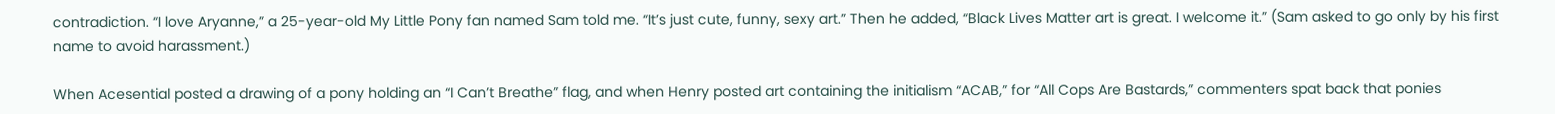contradiction. “I love Aryanne,” a 25-year-old My Little Pony fan named Sam told me. “It’s just cute, funny, sexy art.” Then he added, “Black Lives Matter art is great. I welcome it.” (Sam asked to go only by his first name to avoid harassment.)

When Acesential posted a drawing of a pony holding an “I Can’t Breathe” flag, and when Henry posted art containing the initialism “ACAB,” for “All Cops Are Bastards,” commenters spat back that ponies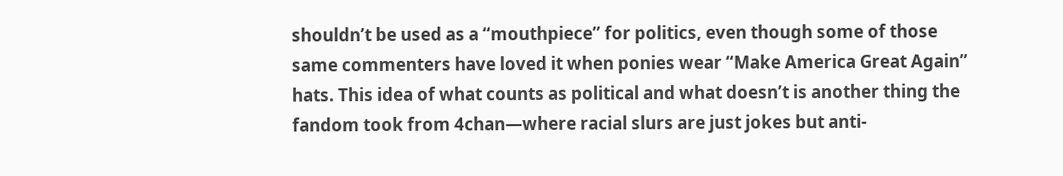shouldn’t be used as a “mouthpiece” for politics, even though some of those same commenters have loved it when ponies wear “Make America Great Again” hats. This idea of what counts as political and what doesn’t is another thing the fandom took from 4chan—where racial slurs are just jokes but anti-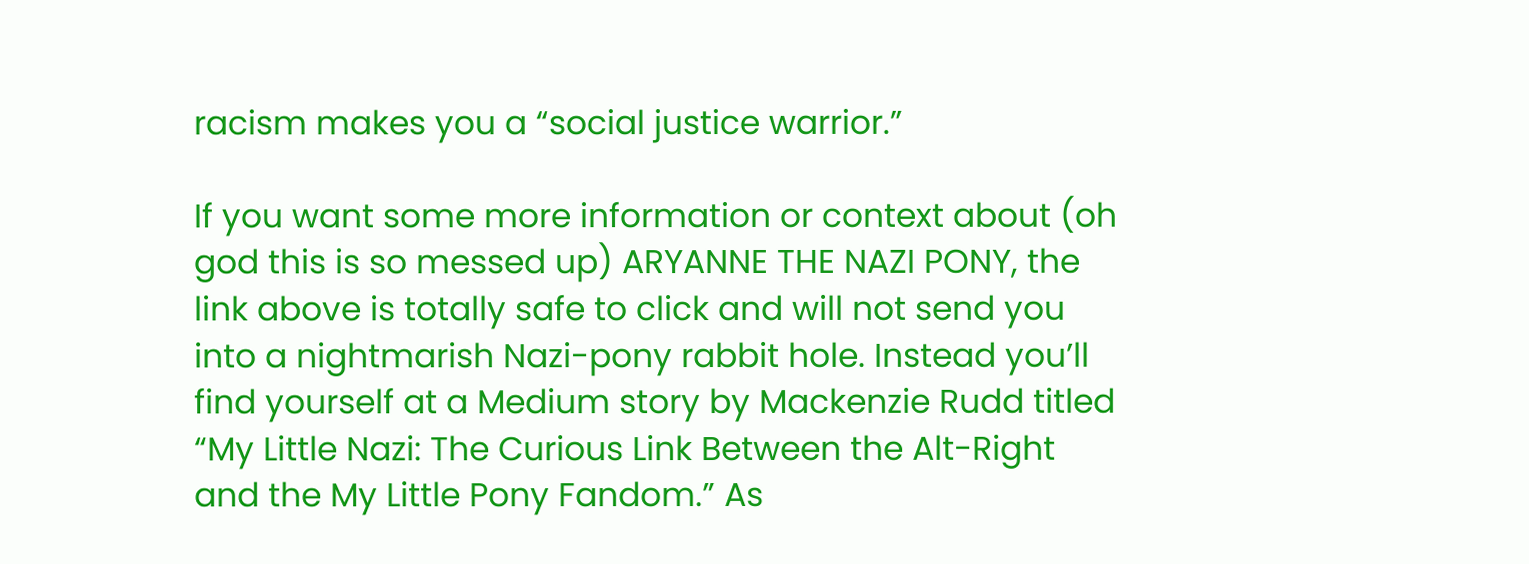racism makes you a “social justice warrior.”

If you want some more information or context about (oh god this is so messed up) ARYANNE THE NAZI PONY, the link above is totally safe to click and will not send you into a nightmarish Nazi-pony rabbit hole. Instead you’ll find yourself at a Medium story by Mackenzie Rudd titled “My Little Nazi: The Curious Link Between the Alt-Right and the My Little Pony Fandom.” As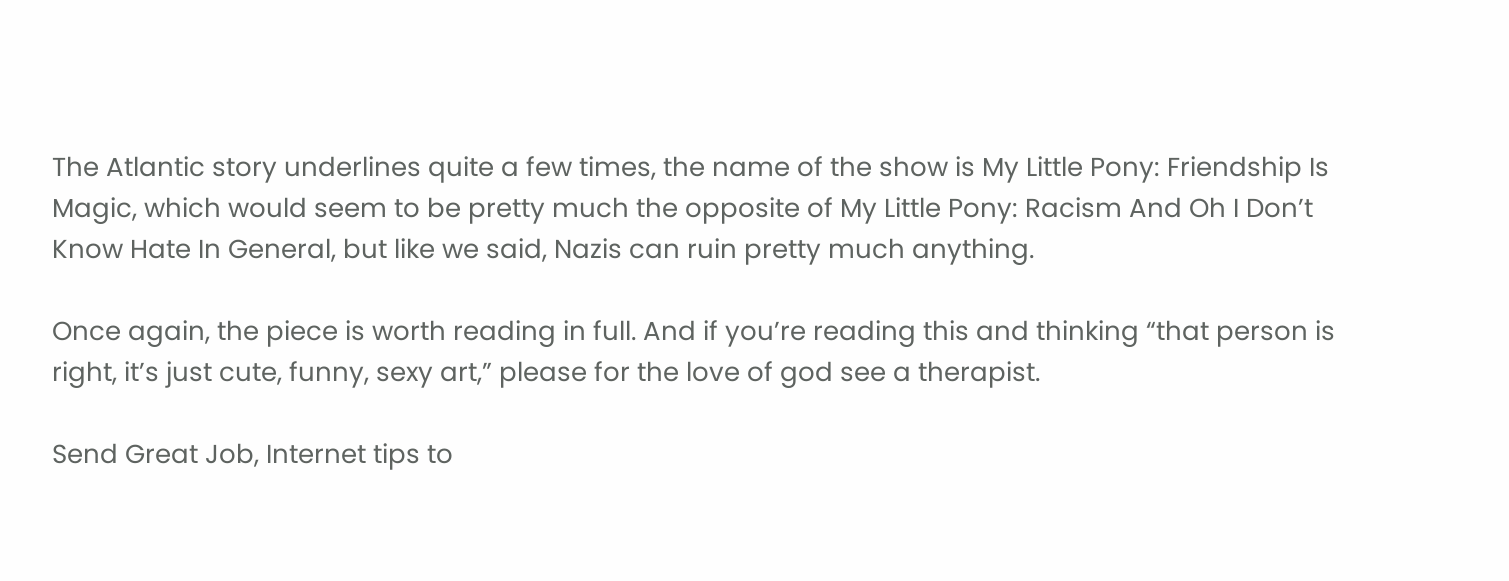The Atlantic story underlines quite a few times, the name of the show is My Little Pony: Friendship Is Magic, which would seem to be pretty much the opposite of My Little Pony: Racism And Oh I Don’t Know Hate In General, but like we said, Nazis can ruin pretty much anything.

Once again, the piece is worth reading in full. And if you’re reading this and thinking “that person is right, it’s just cute, funny, sexy art,” please for the love of god see a therapist.

Send Great Job, Internet tips to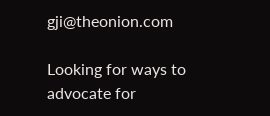gji@theonion.com

Looking for ways to advocate for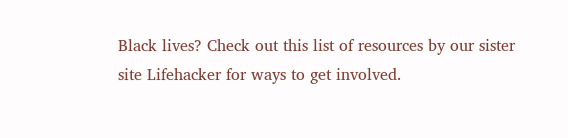Black lives? Check out this list of resources by our sister site Lifehacker for ways to get involved.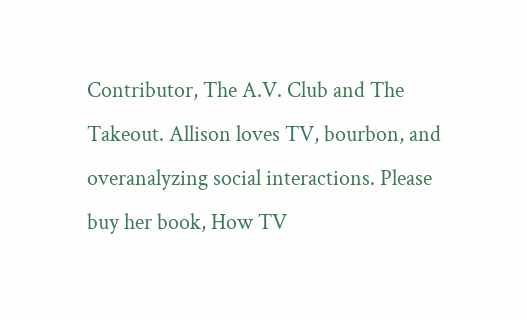Contributor, The A.V. Club and The Takeout. Allison loves TV, bourbon, and overanalyzing social interactions. Please buy her book, How TV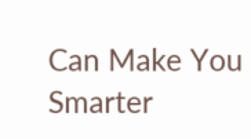Can Make You Smarter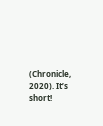(Chronicle, 2020). It’s short!